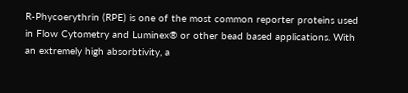R-Phycoerythrin (RPE) is one of the most common reporter proteins used in Flow Cytometry and Luminex® or other bead based applications. With an extremely high absorbtivity, a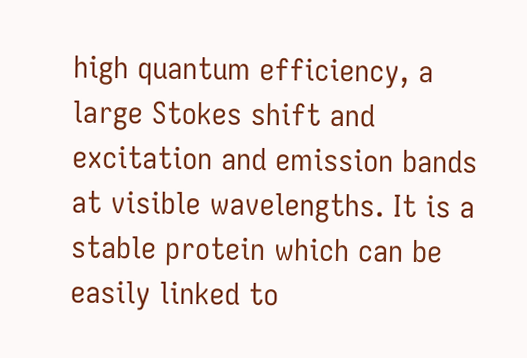high quantum efficiency, a large Stokes shift and excitation and emission bands at visible wavelengths. It is a stable protein which can be easily linked to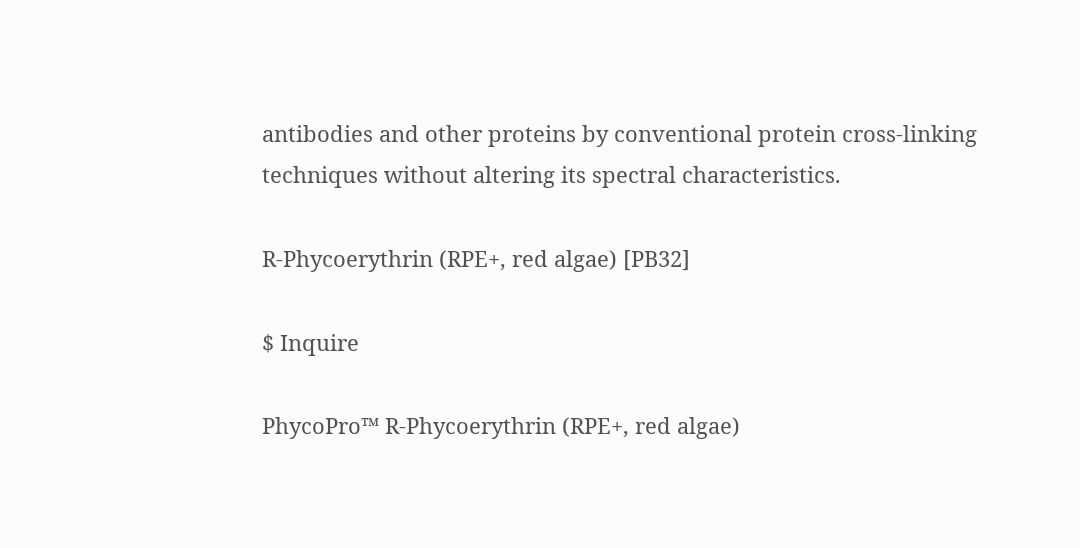antibodies and other proteins by conventional protein cross-linking techniques without altering its spectral characteristics.

R-Phycoerythrin (RPE+, red algae) [PB32]

$ Inquire

PhycoPro™ R-Phycoerythrin (RPE+, red algae)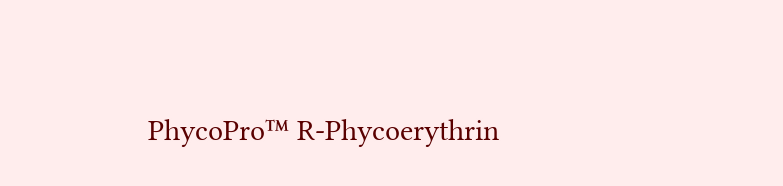PhycoPro™ R-Phycoerythrin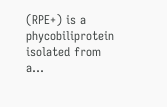(RPE+) is a phycobiliprotein isolated from a...